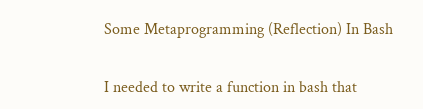Some Metaprogramming (Reflection) In Bash

I needed to write a function in bash that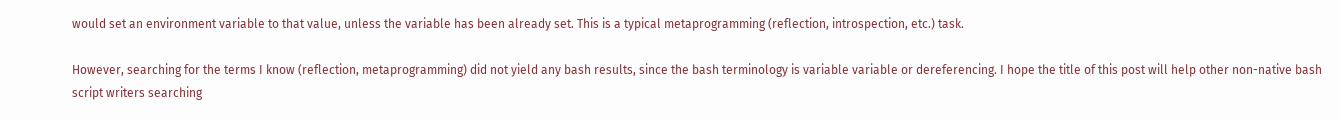would set an environment variable to that value, unless the variable has been already set. This is a typical metaprogramming (reflection, introspection, etc.) task.

However, searching for the terms I know (reflection, metaprogramming) did not yield any bash results, since the bash terminology is variable variable or dereferencing. I hope the title of this post will help other non-native bash script writers searching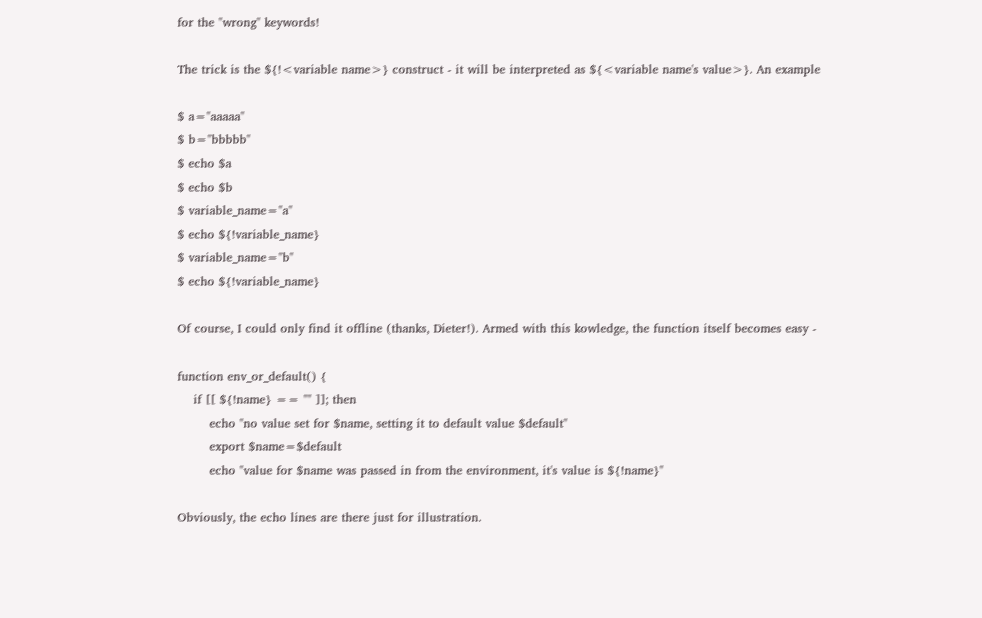for the "wrong" keywords!

The trick is the ${!<variable name>} construct - it will be interpreted as ${<variable name's value>}. An example

$ a="aaaaa"
$ b="bbbbb"
$ echo $a
$ echo $b
$ variable_name="a"
$ echo ${!variable_name}
$ variable_name="b"
$ echo ${!variable_name}

Of course, I could only find it offline (thanks, Dieter!). Armed with this kowledge, the function itself becomes easy -

function env_or_default() {
    if [[ ${!name} == "" ]]; then
        echo "no value set for $name, setting it to default value $default"
        export $name=$default
        echo "value for $name was passed in from the environment, it's value is ${!name}"

Obviously, the echo lines are there just for illustration.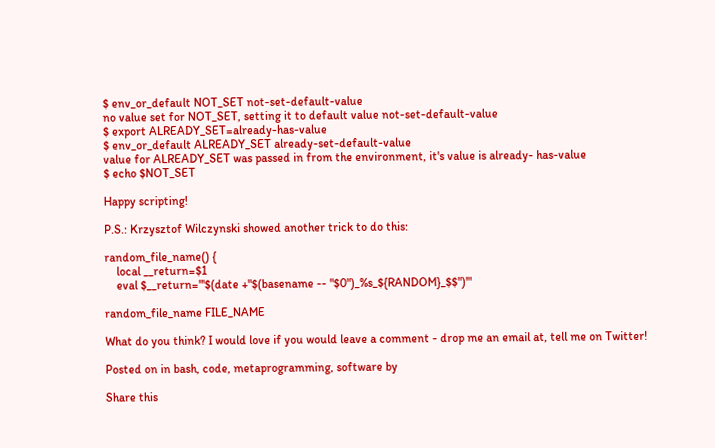$ env_or_default NOT_SET not-set-default-value
no value set for NOT_SET, setting it to default value not-set-default-value
$ export ALREADY_SET=already-has-value
$ env_or_default ALREADY_SET already-set-default-value
value for ALREADY_SET was passed in from the environment, it's value is already- has-value
$ echo $NOT_SET

Happy scripting!

P.S.: Krzysztof Wilczynski showed another trick to do this:

random_file_name() {
    local __return=$1
    eval $__return="'$(date +"$(basename -- "$0")_%s_${RANDOM}_$$")'"

random_file_name FILE_NAME

What do you think? I would love if you would leave a comment - drop me an email at, tell me on Twitter!

Posted on in bash, code, metaprogramming, software by

Share this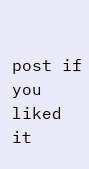post if you liked it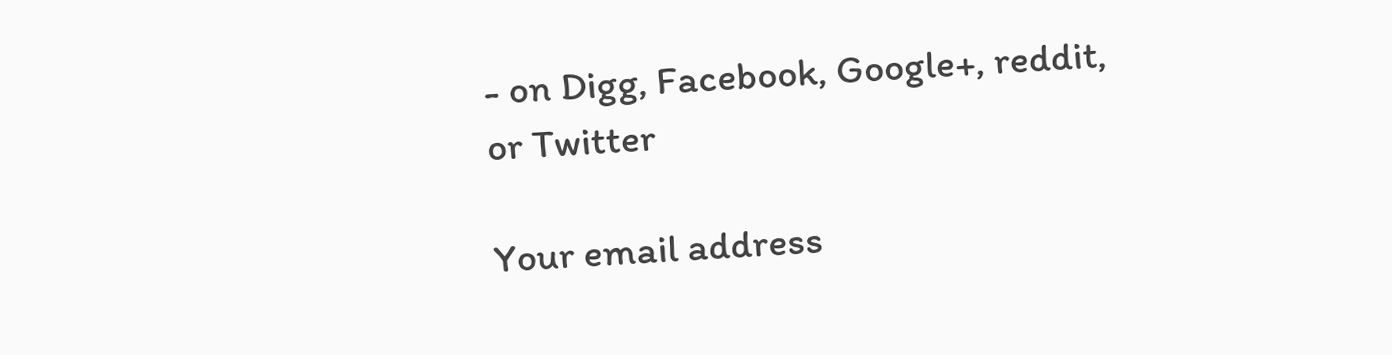- on Digg, Facebook, Google+, reddit, or Twitter

Your email address